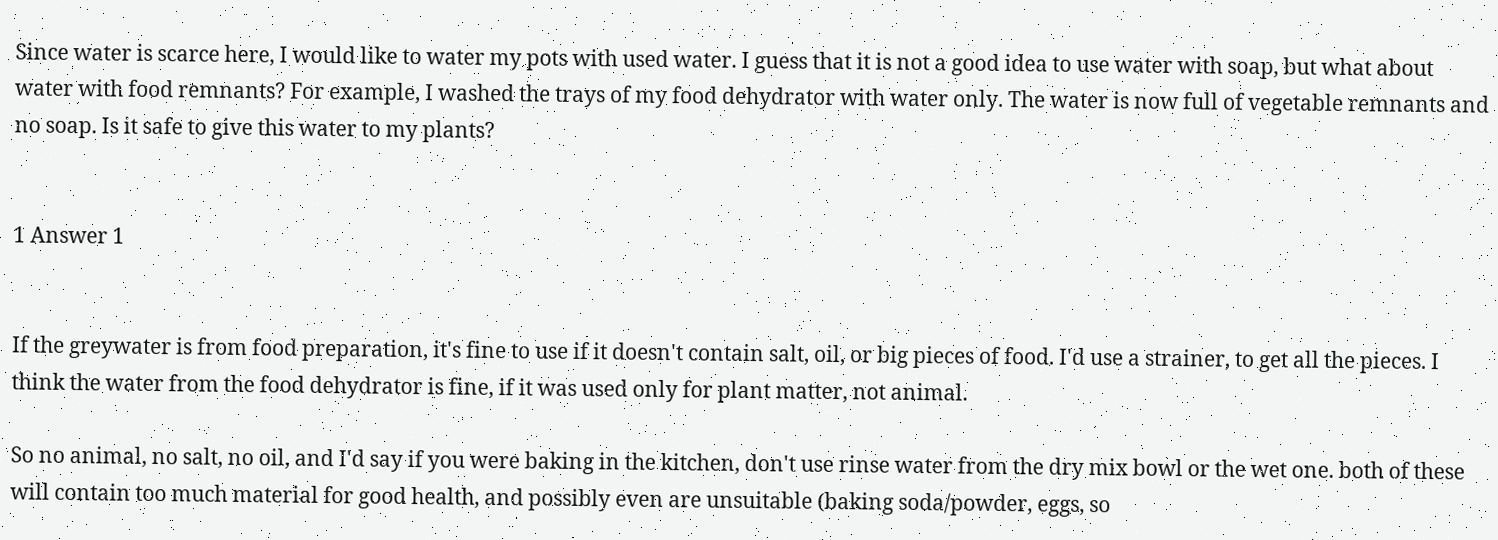Since water is scarce here, I would like to water my pots with used water. I guess that it is not a good idea to use water with soap, but what about water with food remnants? For example, I washed the trays of my food dehydrator with water only. The water is now full of vegetable remnants and no soap. Is it safe to give this water to my plants?


1 Answer 1


If the greywater is from food preparation, it's fine to use if it doesn't contain salt, oil, or big pieces of food. I'd use a strainer, to get all the pieces. I think the water from the food dehydrator is fine, if it was used only for plant matter, not animal.

So no animal, no salt, no oil, and I'd say if you were baking in the kitchen, don't use rinse water from the dry mix bowl or the wet one. both of these will contain too much material for good health, and possibly even are unsuitable (baking soda/powder, eggs, so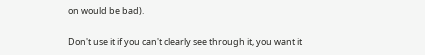on would be bad).

Don't use it if you can't clearly see through it, you want it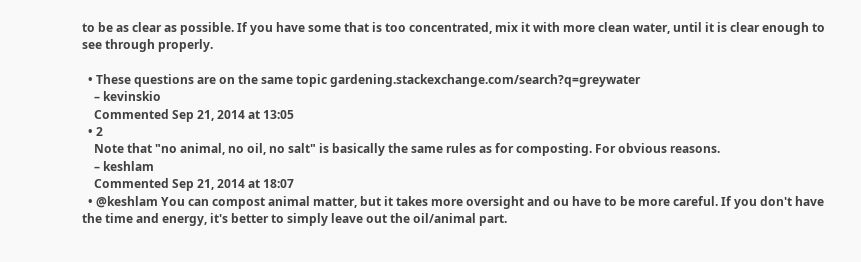to be as clear as possible. If you have some that is too concentrated, mix it with more clean water, until it is clear enough to see through properly.

  • These questions are on the same topic gardening.stackexchange.com/search?q=greywater
    – kevinskio
    Commented Sep 21, 2014 at 13:05
  • 2
    Note that "no animal, no oil, no salt" is basically the same rules as for composting. For obvious reasons.
    – keshlam
    Commented Sep 21, 2014 at 18:07
  • @keshlam You can compost animal matter, but it takes more oversight and ou have to be more careful. If you don't have the time and energy, it's better to simply leave out the oil/animal part.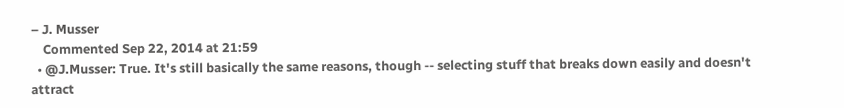– J. Musser
    Commented Sep 22, 2014 at 21:59
  • @J.Musser: True. It's still basically the same reasons, though -- selecting stuff that breaks down easily and doesn't attract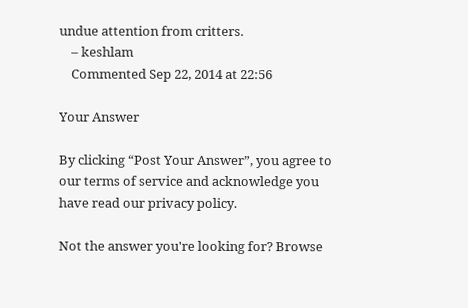undue attention from critters.
    – keshlam
    Commented Sep 22, 2014 at 22:56

Your Answer

By clicking “Post Your Answer”, you agree to our terms of service and acknowledge you have read our privacy policy.

Not the answer you're looking for? Browse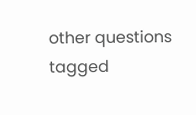other questions tagged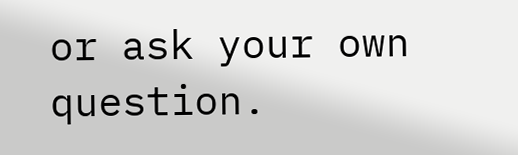or ask your own question.